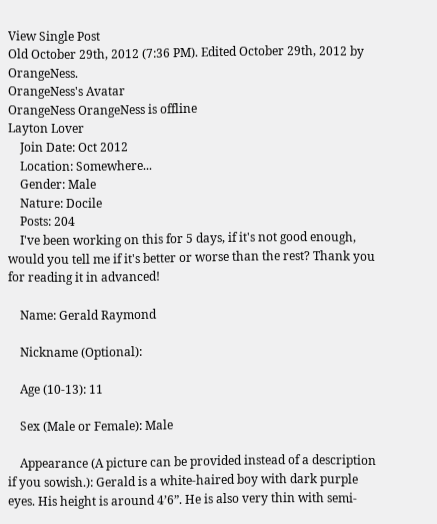View Single Post
Old October 29th, 2012 (7:36 PM). Edited October 29th, 2012 by OrangeNess.
OrangeNess's Avatar
OrangeNess OrangeNess is offline
Layton Lover
    Join Date: Oct 2012
    Location: Somewhere...
    Gender: Male
    Nature: Docile
    Posts: 204
    I've been working on this for 5 days, if it's not good enough, would you tell me if it's better or worse than the rest? Thank you for reading it in advanced!

    Name: Gerald Raymond

    Nickname (Optional):

    Age (10-13): 11

    Sex (Male or Female): Male

    Appearance (A picture can be provided instead of a description if you sowish.): Gerald is a white-haired boy with dark purple eyes. His height is around 4’6”. He is also very thin with semi-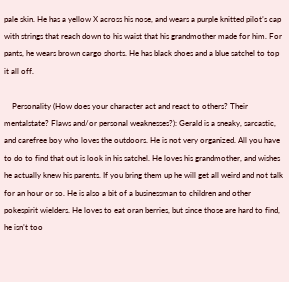pale skin. He has a yellow X across his nose, and wears a purple knitted pilot’s cap with strings that reach down to his waist that his grandmother made for him. For pants, he wears brown cargo shorts. He has black shoes and a blue satchel to top it all off.

    Personality (How does your character act and react to others? Their mentalstate? Flaws and/or personal weaknesses?): Gerald is a sneaky, sarcastic, and carefree boy who loves the outdoors. He is not very organized. All you have to do to find that out is look in his satchel. He loves his grandmother, and wishes he actually knew his parents. If you bring them up he will get all weird and not talk for an hour or so. He is also a bit of a businessman to children and other pokespirit wielders. He loves to eat oran berries, but since those are hard to find, he isn’t too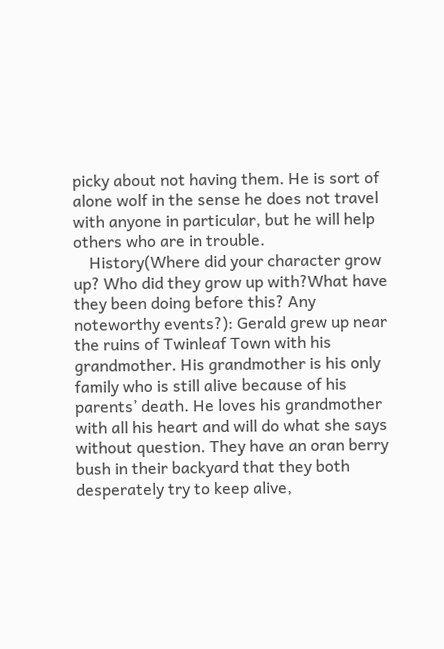picky about not having them. He is sort of alone wolf in the sense he does not travel with anyone in particular, but he will help others who are in trouble.
    History(Where did your character grow up? Who did they grow up with?What have they been doing before this? Any noteworthy events?): Gerald grew up near the ruins of Twinleaf Town with his grandmother. His grandmother is his only family who is still alive because of his parents’ death. He loves his grandmother with all his heart and will do what she says without question. They have an oran berry bush in their backyard that they both desperately try to keep alive,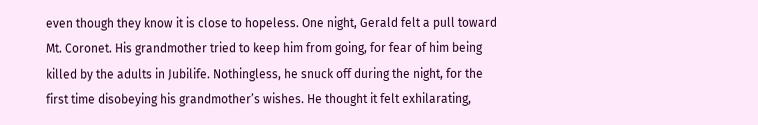even though they know it is close to hopeless. One night, Gerald felt a pull toward Mt. Coronet. His grandmother tried to keep him from going, for fear of him being killed by the adults in Jubilife. Nothingless, he snuck off during the night, for the first time disobeying his grandmother’s wishes. He thought it felt exhilarating,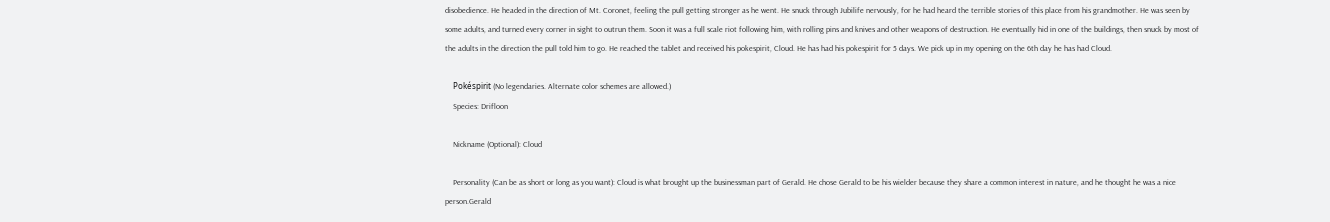disobedience. He headed in the direction of Mt. Coronet, feeling the pull getting stronger as he went. He snuck through Jubilife nervously, for he had heard the terrible stories of this place from his grandmother. He was seen by some adults, and turned every corner in sight to outrun them. Soon it was a full scale riot following him, with rolling pins and knives and other weapons of destruction. He eventually hid in one of the buildings, then snuck by most of the adults in the direction the pull told him to go. He reached the tablet and received his pokespirit, Cloud. He has had his pokespirit for 5 days. We pick up in my opening on the 6th day he has had Cloud.

    Pokéspirit (No legendaries. Alternate color schemes are allowed.)
    Species: Drifloon

    Nickname (Optional): Cloud

    Personality (Can be as short or long as you want): Cloud is what brought up the businessman part of Gerald. He chose Gerald to be his wielder because they share a common interest in nature, and he thought he was a nice person.Gerald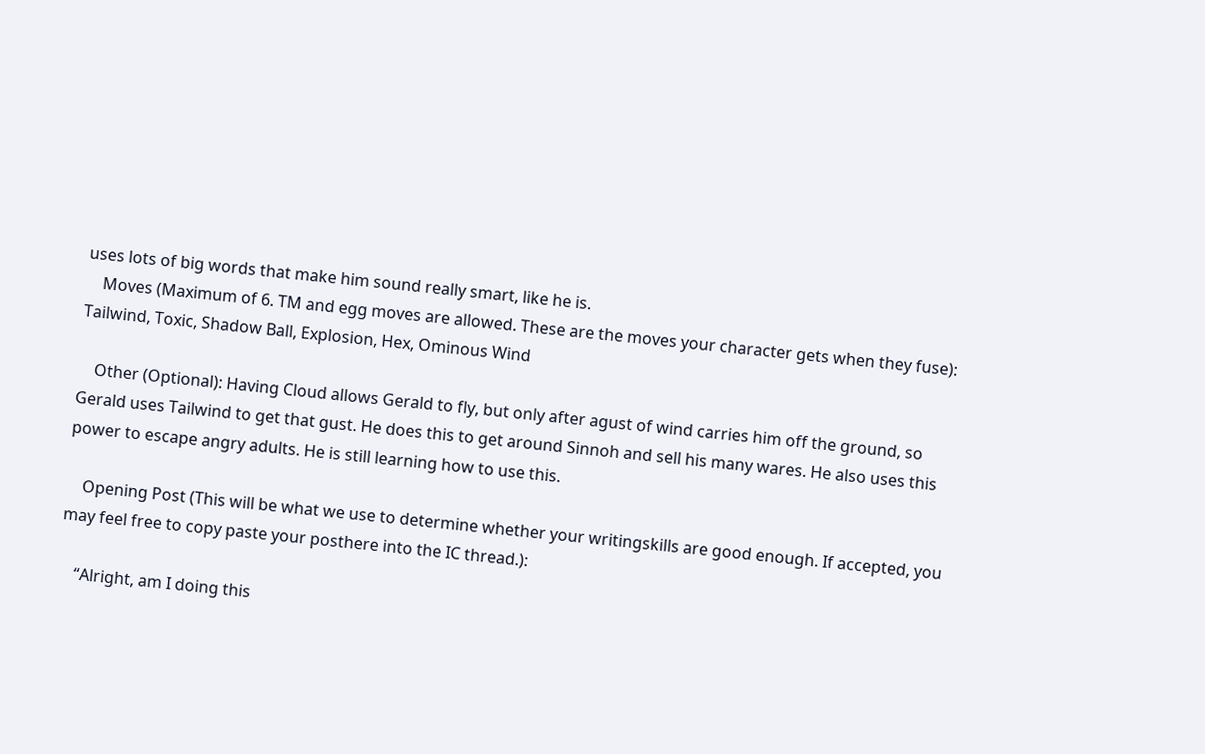uses lots of big words that make him sound really smart, like he is.
    Moves (Maximum of 6. TM and egg moves are allowed. These are the moves your character gets when they fuse): Tailwind, Toxic, Shadow Ball, Explosion, Hex, Ominous Wind

    Other (Optional): Having Cloud allows Gerald to fly, but only after agust of wind carries him off the ground, so Gerald uses Tailwind to get that gust. He does this to get around Sinnoh and sell his many wares. He also uses this power to escape angry adults. He is still learning how to use this.

    Opening Post (This will be what we use to determine whether your writingskills are good enough. If accepted, you may feel free to copy paste your posthere into the IC thread.):

    “Alright, am I doing this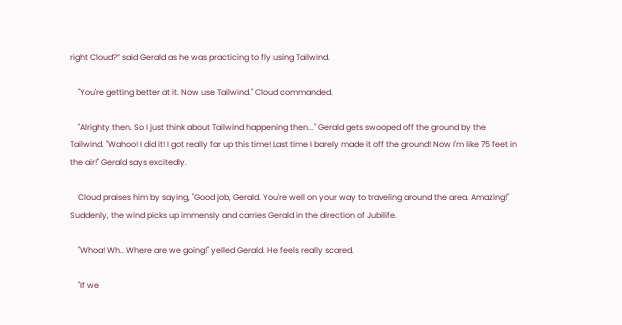right Cloud?” said Gerald as he was practicing to fly using Tailwind.

    "You're getting better at it. Now use Tailwind." Cloud commanded.

    "Alrighty then. So I just think about Tailwind happening then..." Gerald gets swooped off the ground by the Tailwind. "Wahoo! I did it! I got really far up this time! Last time I barely made it off the ground! Now I'm like 75 feet in the air!" Gerald says excitedly.

    Cloud praises him by saying, "Good job, Gerald. You're well on your way to traveling around the area. Amazing!" Suddenly, the wind picks up immensly and carries Gerald in the direction of Jubilife.

    "Whoa! Wh.. Where are we going!" yelled Gerald. He feels really scared.

    "If we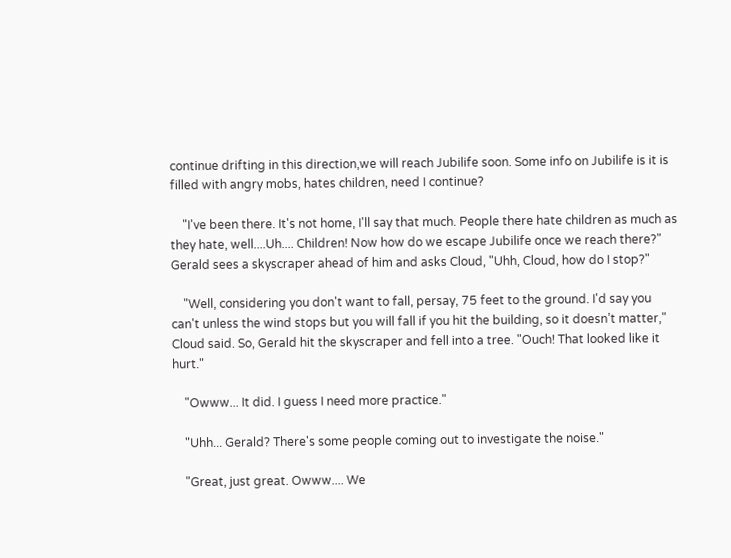continue drifting in this direction,we will reach Jubilife soon. Some info on Jubilife is it is filled with angry mobs, hates children, need I continue?

    "I've been there. It's not home, I'll say that much. People there hate children as much as they hate, well....Uh.... Children! Now how do we escape Jubilife once we reach there?" Gerald sees a skyscraper ahead of him and asks Cloud, "Uhh, Cloud, how do I stop?"

    "Well, considering you don't want to fall, persay, 75 feet to the ground. I'd say you can't unless the wind stops but you will fall if you hit the building, so it doesn’t matter," Cloud said. So, Gerald hit the skyscraper and fell into a tree. "Ouch! That looked like it hurt."

    "Owww... It did. I guess I need more practice."

    "Uhh... Gerald? There's some people coming out to investigate the noise."

    "Great, just great. Owww.... We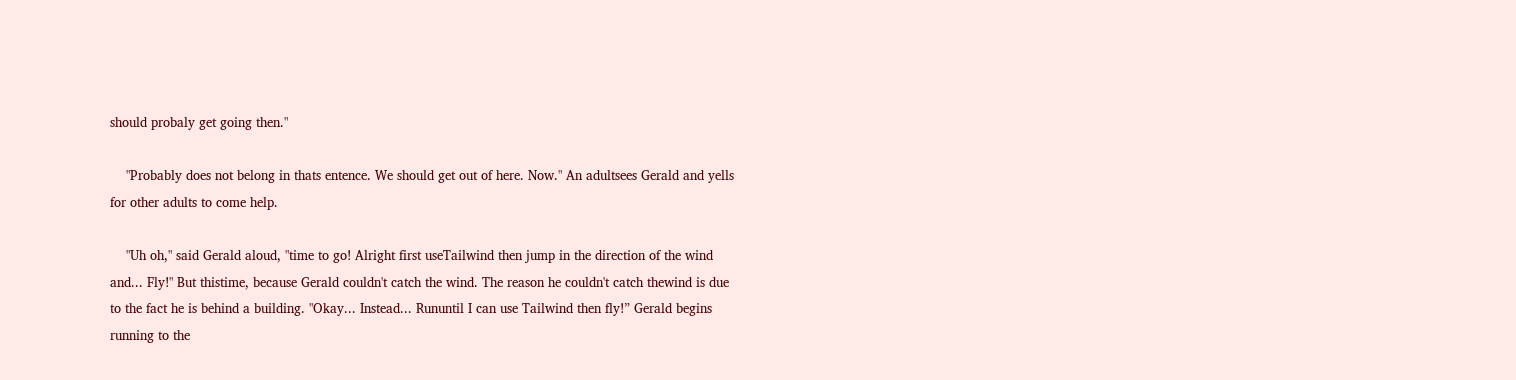should probaly get going then."

    "Probably does not belong in thats entence. We should get out of here. Now." An adultsees Gerald and yells for other adults to come help.

    "Uh oh," said Gerald aloud, "time to go! Alright first useTailwind then jump in the direction of the wind and... Fly!" But thistime, because Gerald couldn't catch the wind. The reason he couldn't catch thewind is due to the fact he is behind a building. "Okay... Instead... Rununtil I can use Tailwind then fly!” Gerald begins running to the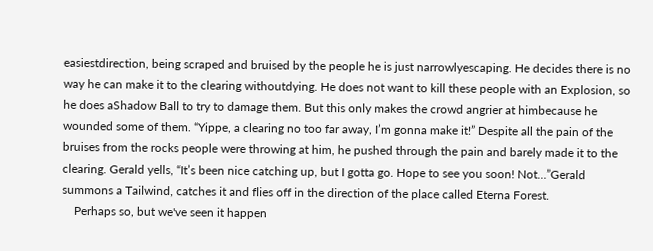easiestdirection, being scraped and bruised by the people he is just narrowlyescaping. He decides there is no way he can make it to the clearing withoutdying. He does not want to kill these people with an Explosion, so he does aShadow Ball to try to damage them. But this only makes the crowd angrier at himbecause he wounded some of them. “Yippe, a clearing no too far away, I’m gonna make it!” Despite all the pain of the bruises from the rocks people were throwing at him, he pushed through the pain and barely made it to the clearing. Gerald yells, “It’s been nice catching up, but I gotta go. Hope to see you soon! Not…”Gerald summons a Tailwind, catches it and flies off in the direction of the place called Eterna Forest.
    Perhaps so, but we've seen it happen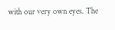with our very own eyes. The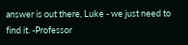answer is out there, Luke - we just need to find it. -Professor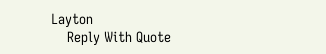Layton
    Reply With Quote